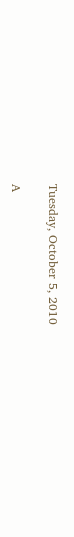Tuesday, October 5, 2010

A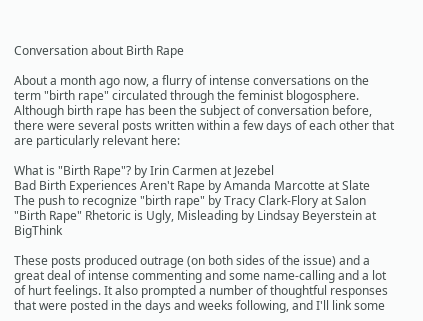Conversation about Birth Rape

About a month ago now, a flurry of intense conversations on the term "birth rape" circulated through the feminist blogosphere. Although birth rape has been the subject of conversation before, there were several posts written within a few days of each other that are particularly relevant here:

What is "Birth Rape"? by Irin Carmen at Jezebel
Bad Birth Experiences Aren't Rape by Amanda Marcotte at Slate
The push to recognize "birth rape" by Tracy Clark-Flory at Salon
"Birth Rape" Rhetoric is Ugly, Misleading by Lindsay Beyerstein at BigThink

These posts produced outrage (on both sides of the issue) and a great deal of intense commenting and some name-calling and a lot of hurt feelings. It also prompted a number of thoughtful responses that were posted in the days and weeks following, and I'll link some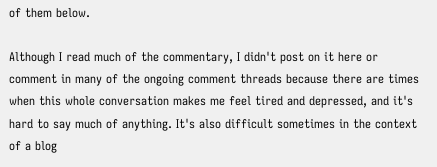of them below.

Although I read much of the commentary, I didn't post on it here or comment in many of the ongoing comment threads because there are times when this whole conversation makes me feel tired and depressed, and it's hard to say much of anything. It's also difficult sometimes in the context of a blog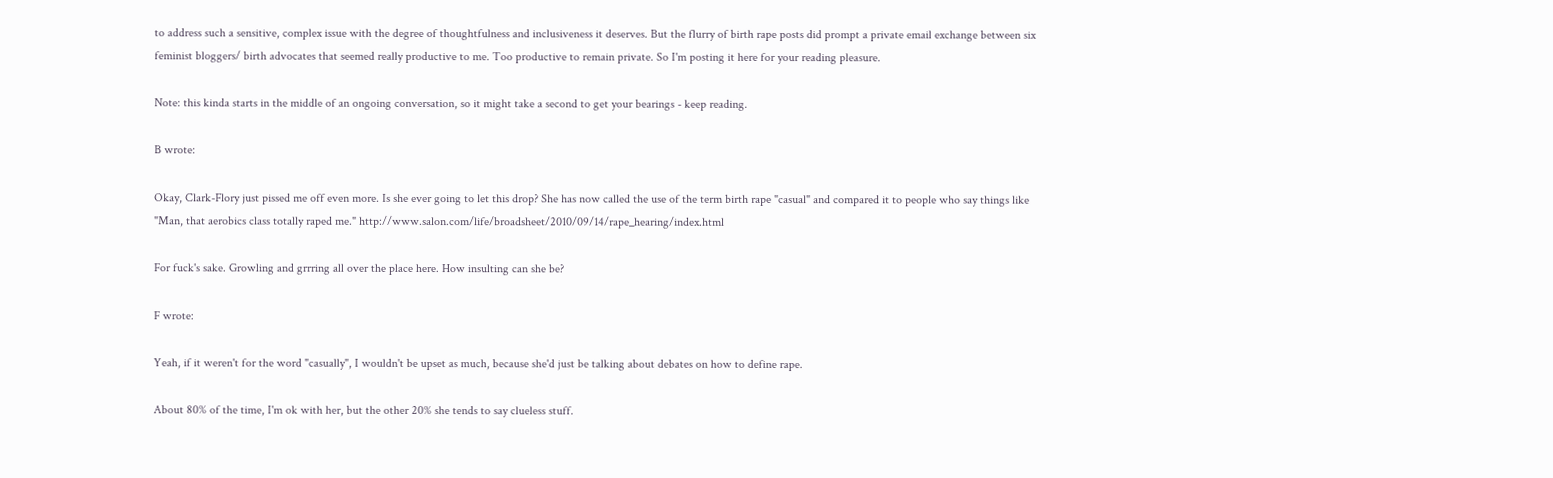to address such a sensitive, complex issue with the degree of thoughtfulness and inclusiveness it deserves. But the flurry of birth rape posts did prompt a private email exchange between six feminist bloggers/ birth advocates that seemed really productive to me. Too productive to remain private. So I'm posting it here for your reading pleasure.

Note: this kinda starts in the middle of an ongoing conversation, so it might take a second to get your bearings - keep reading.

B wrote:

Okay, Clark-Flory just pissed me off even more. Is she ever going to let this drop? She has now called the use of the term birth rape "casual" and compared it to people who say things like "Man, that aerobics class totally raped me." http://www.salon.com/life/broadsheet/2010/09/14/rape_hearing/index.html

For fuck's sake. Growling and grrring all over the place here. How insulting can she be?

F wrote:

Yeah, if it weren't for the word "casually", I wouldn't be upset as much, because she'd just be talking about debates on how to define rape.

About 80% of the time, I'm ok with her, but the other 20% she tends to say clueless stuff.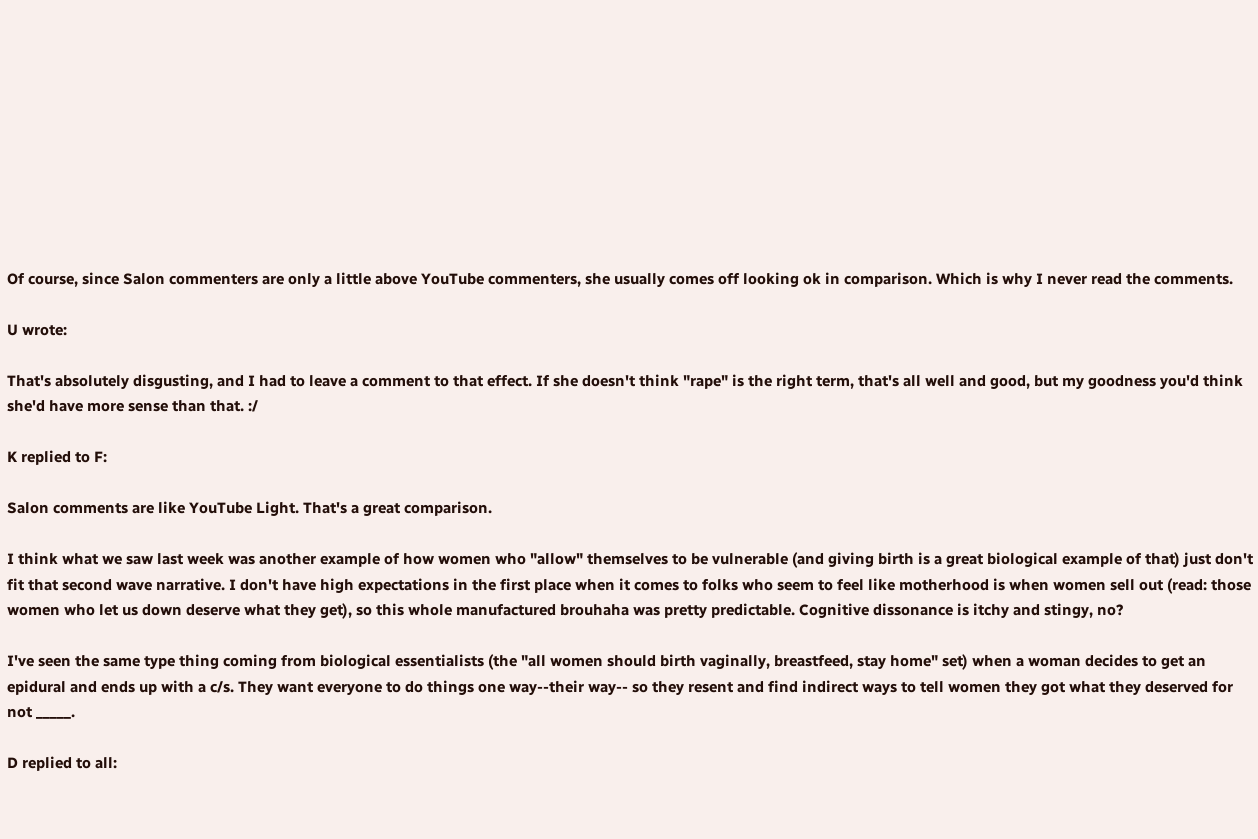Of course, since Salon commenters are only a little above YouTube commenters, she usually comes off looking ok in comparison. Which is why I never read the comments.

U wrote:

That's absolutely disgusting, and I had to leave a comment to that effect. If she doesn't think "rape" is the right term, that's all well and good, but my goodness you'd think she'd have more sense than that. :/

K replied to F:

Salon comments are like YouTube Light. That's a great comparison.

I think what we saw last week was another example of how women who "allow" themselves to be vulnerable (and giving birth is a great biological example of that) just don't fit that second wave narrative. I don't have high expectations in the first place when it comes to folks who seem to feel like motherhood is when women sell out (read: those women who let us down deserve what they get), so this whole manufactured brouhaha was pretty predictable. Cognitive dissonance is itchy and stingy, no?

I've seen the same type thing coming from biological essentialists (the "all women should birth vaginally, breastfeed, stay home" set) when a woman decides to get an epidural and ends up with a c/s. They want everyone to do things one way--their way-- so they resent and find indirect ways to tell women they got what they deserved for not _____.

D replied to all: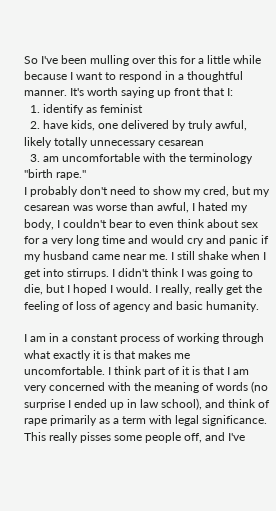So I've been mulling over this for a little while because I want to respond in a thoughtful manner. It's worth saying up front that I:
  1. identify as feminist
  2. have kids, one delivered by truly awful, likely totally unnecessary cesarean
  3. am uncomfortable with the terminology "birth rape."
I probably don't need to show my cred, but my cesarean was worse than awful, I hated my body, I couldn't bear to even think about sex for a very long time and would cry and panic if my husband came near me. I still shake when I get into stirrups. I didn't think I was going to die, but I hoped I would. I really, really get the feeling of loss of agency and basic humanity.

I am in a constant process of working through what exactly it is that makes me uncomfortable. I think part of it is that I am very concerned with the meaning of words (no surprise I ended up in law school), and think of rape primarily as a term with legal significance. This really pisses some people off, and I've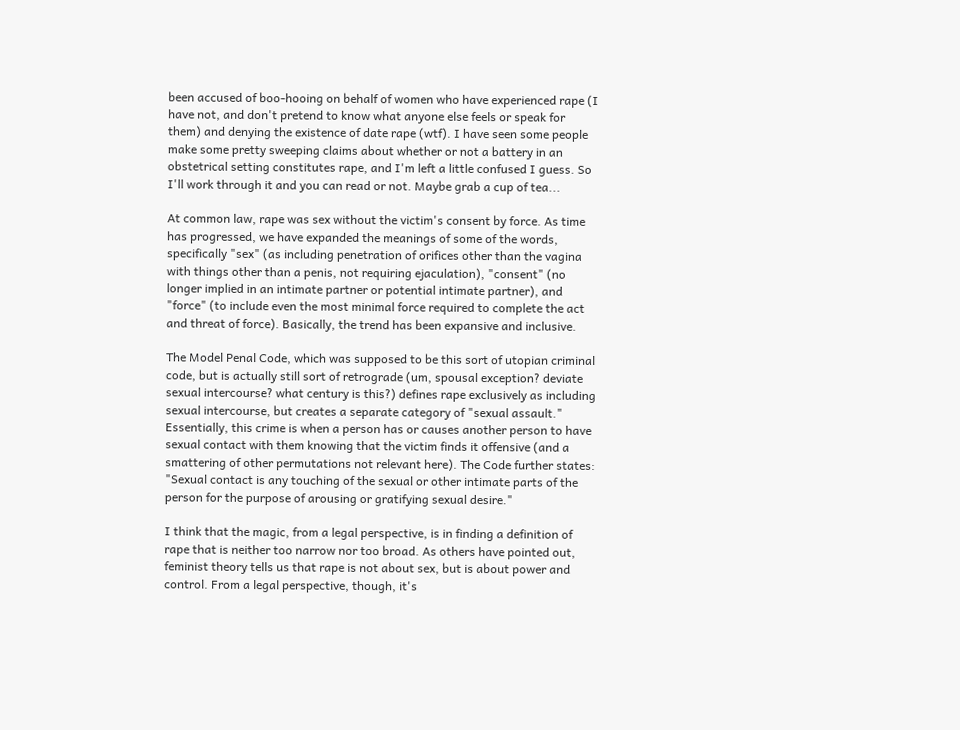been accused of boo-hooing on behalf of women who have experienced rape (I have not, and don't pretend to know what anyone else feels or speak for them) and denying the existence of date rape (wtf). I have seen some people make some pretty sweeping claims about whether or not a battery in an obstetrical setting constitutes rape, and I'm left a little confused I guess. So I'll work through it and you can read or not. Maybe grab a cup of tea...

At common law, rape was sex without the victim's consent by force. As time has progressed, we have expanded the meanings of some of the words, specifically "sex" (as including penetration of orifices other than the vagina with things other than a penis, not requiring ejaculation), "consent" (no longer implied in an intimate partner or potential intimate partner), and "force" (to include even the most minimal force required to complete the act and threat of force). Basically, the trend has been expansive and inclusive.

The Model Penal Code, which was supposed to be this sort of utopian criminal code, but is actually still sort of retrograde (um, spousal exception? deviate sexual intercourse? what century is this?) defines rape exclusively as including sexual intercourse, but creates a separate category of "sexual assault." Essentially, this crime is when a person has or causes another person to have sexual contact with them knowing that the victim finds it offensive (and a smattering of other permutations not relevant here). The Code further states: "Sexual contact is any touching of the sexual or other intimate parts of the person for the purpose of arousing or gratifying sexual desire."

I think that the magic, from a legal perspective, is in finding a definition of rape that is neither too narrow nor too broad. As others have pointed out, feminist theory tells us that rape is not about sex, but is about power and control. From a legal perspective, though, it's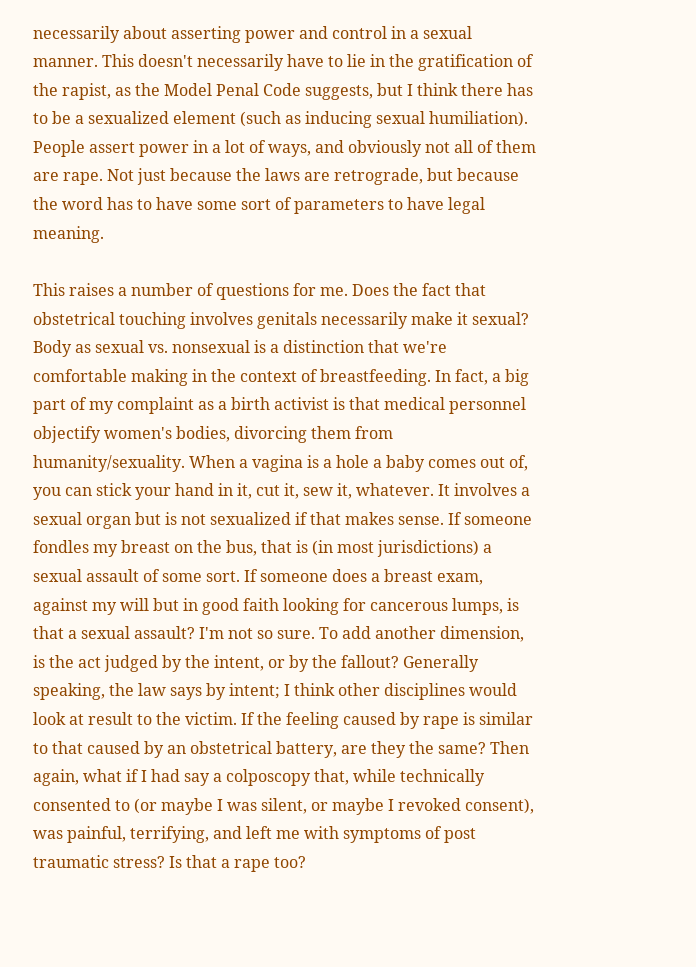necessarily about asserting power and control in a sexual manner. This doesn't necessarily have to lie in the gratification of the rapist, as the Model Penal Code suggests, but I think there has to be a sexualized element (such as inducing sexual humiliation). People assert power in a lot of ways, and obviously not all of them are rape. Not just because the laws are retrograde, but because the word has to have some sort of parameters to have legal meaning.

This raises a number of questions for me. Does the fact that obstetrical touching involves genitals necessarily make it sexual? Body as sexual vs. nonsexual is a distinction that we're comfortable making in the context of breastfeeding. In fact, a big part of my complaint as a birth activist is that medical personnel objectify women's bodies, divorcing them from humanity/sexuality. When a vagina is a hole a baby comes out of, you can stick your hand in it, cut it, sew it, whatever. It involves a sexual organ but is not sexualized if that makes sense. If someone fondles my breast on the bus, that is (in most jurisdictions) a sexual assault of some sort. If someone does a breast exam, against my will but in good faith looking for cancerous lumps, is that a sexual assault? I'm not so sure. To add another dimension, is the act judged by the intent, or by the fallout? Generally speaking, the law says by intent; I think other disciplines would look at result to the victim. If the feeling caused by rape is similar to that caused by an obstetrical battery, are they the same? Then again, what if I had say a colposcopy that, while technically consented to (or maybe I was silent, or maybe I revoked consent), was painful, terrifying, and left me with symptoms of post traumatic stress? Is that a rape too?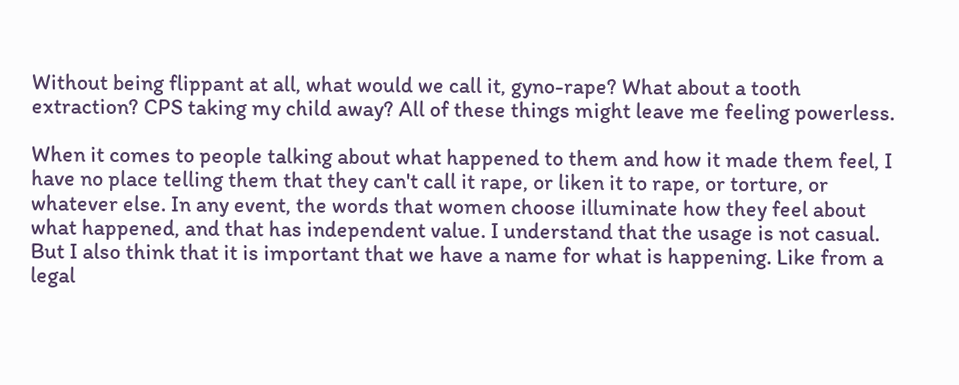Without being flippant at all, what would we call it, gyno-rape? What about a tooth extraction? CPS taking my child away? All of these things might leave me feeling powerless.

When it comes to people talking about what happened to them and how it made them feel, I have no place telling them that they can't call it rape, or liken it to rape, or torture, or whatever else. In any event, the words that women choose illuminate how they feel about what happened, and that has independent value. I understand that the usage is not casual. But I also think that it is important that we have a name for what is happening. Like from a legal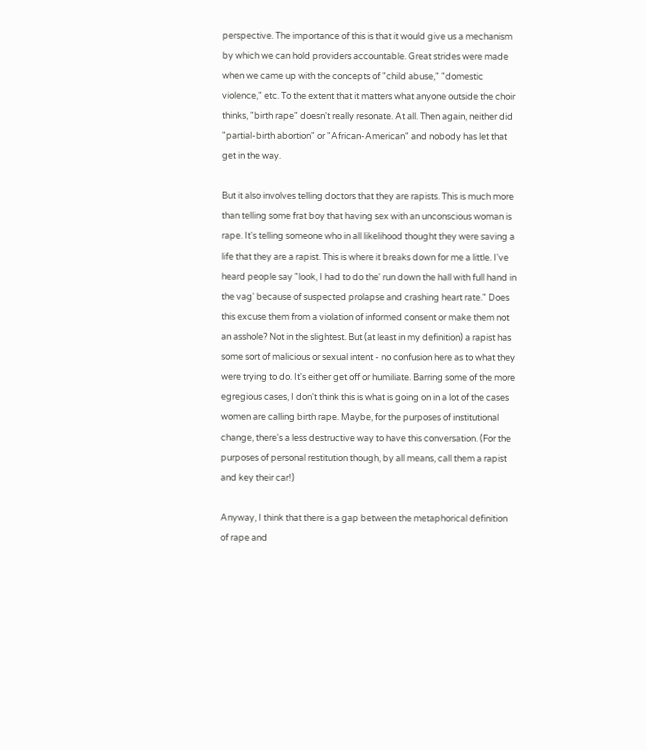perspective. The importance of this is that it would give us a mechanism by which we can hold providers accountable. Great strides were made when we came up with the concepts of "child abuse," "domestic violence," etc. To the extent that it matters what anyone outside the choir thinks, "birth rape" doesn't really resonate. At all. Then again, neither did "partial-birth abortion" or "African-American" and nobody has let that get in the way.

But it also involves telling doctors that they are rapists. This is much more than telling some frat boy that having sex with an unconscious woman is rape. It's telling someone who in all likelihood thought they were saving a life that they are a rapist. This is where it breaks down for me a little. I've heard people say "look, I had to do the' run down the hall with full hand in the vag' because of suspected prolapse and crashing heart rate." Does this excuse them from a violation of informed consent or make them not an asshole? Not in the slightest. But (at least in my definition) a rapist has some sort of malicious or sexual intent - no confusion here as to what they were trying to do. It's either get off or humiliate. Barring some of the more egregious cases, I don't think this is what is going on in a lot of the cases women are calling birth rape. Maybe, for the purposes of institutional change, there's a less destructive way to have this conversation. (For the purposes of personal restitution though, by all means, call them a rapist and key their car!)

Anyway, I think that there is a gap between the metaphorical definition of rape and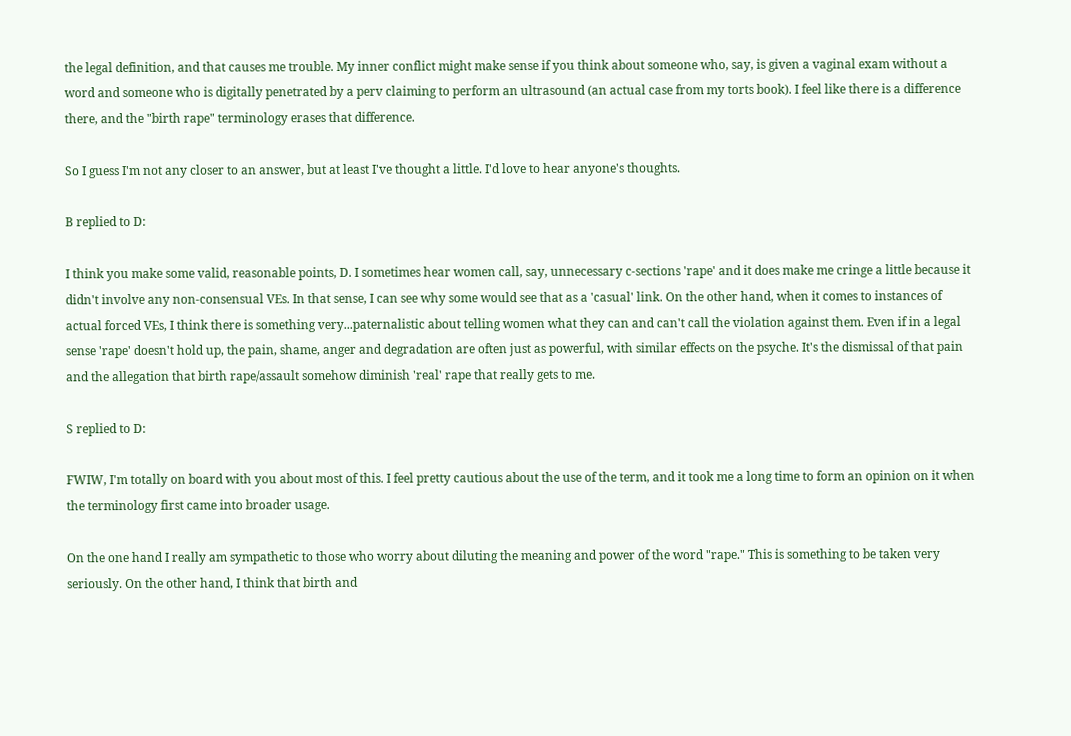the legal definition, and that causes me trouble. My inner conflict might make sense if you think about someone who, say, is given a vaginal exam without a word and someone who is digitally penetrated by a perv claiming to perform an ultrasound (an actual case from my torts book). I feel like there is a difference there, and the "birth rape" terminology erases that difference.

So I guess I'm not any closer to an answer, but at least I've thought a little. I'd love to hear anyone's thoughts.

B replied to D:

I think you make some valid, reasonable points, D. I sometimes hear women call, say, unnecessary c-sections 'rape' and it does make me cringe a little because it didn't involve any non-consensual VEs. In that sense, I can see why some would see that as a 'casual' link. On the other hand, when it comes to instances of actual forced VEs, I think there is something very...paternalistic about telling women what they can and can't call the violation against them. Even if in a legal sense 'rape' doesn't hold up, the pain, shame, anger and degradation are often just as powerful, with similar effects on the psyche. It's the dismissal of that pain and the allegation that birth rape/assault somehow diminish 'real' rape that really gets to me.

S replied to D:

FWIW, I'm totally on board with you about most of this. I feel pretty cautious about the use of the term, and it took me a long time to form an opinion on it when the terminology first came into broader usage.

On the one hand I really am sympathetic to those who worry about diluting the meaning and power of the word "rape." This is something to be taken very seriously. On the other hand, I think that birth and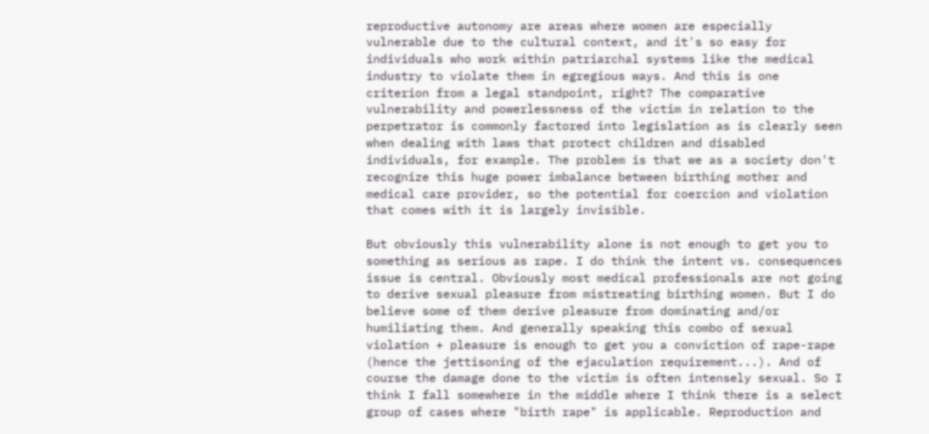reproductive autonomy are areas where women are especially vulnerable due to the cultural context, and it's so easy for individuals who work within patriarchal systems like the medical industry to violate them in egregious ways. And this is one criterion from a legal standpoint, right? The comparative vulnerability and powerlessness of the victim in relation to the perpetrator is commonly factored into legislation as is clearly seen when dealing with laws that protect children and disabled individuals, for example. The problem is that we as a society don't recognize this huge power imbalance between birthing mother and medical care provider, so the potential for coercion and violation that comes with it is largely invisible.

But obviously this vulnerability alone is not enough to get you to something as serious as rape. I do think the intent vs. consequences issue is central. Obviously most medical professionals are not going to derive sexual pleasure from mistreating birthing women. But I do believe some of them derive pleasure from dominating and/or humiliating them. And generally speaking this combo of sexual violation + pleasure is enough to get you a conviction of rape-rape (hence the jettisoning of the ejaculation requirement...). And of course the damage done to the victim is often intensely sexual. So I think I fall somewhere in the middle where I think there is a select group of cases where "birth rape" is applicable. Reproduction and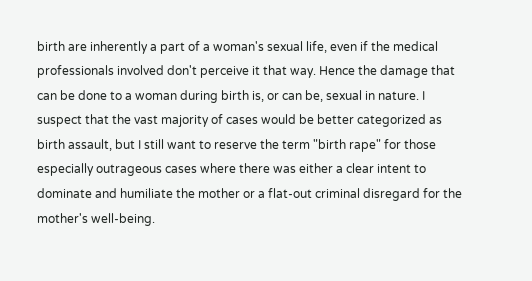birth are inherently a part of a woman's sexual life, even if the medical professionals involved don't perceive it that way. Hence the damage that can be done to a woman during birth is, or can be, sexual in nature. I suspect that the vast majority of cases would be better categorized as birth assault, but I still want to reserve the term "birth rape" for those especially outrageous cases where there was either a clear intent to dominate and humiliate the mother or a flat-out criminal disregard for the mother's well-being.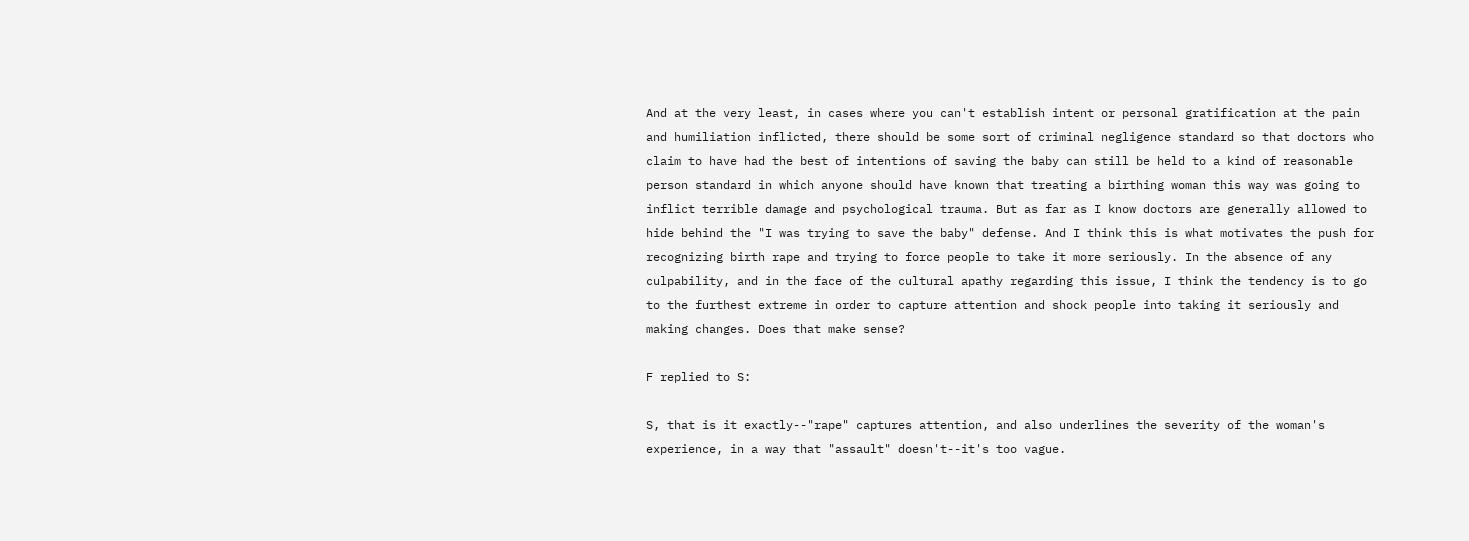And at the very least, in cases where you can't establish intent or personal gratification at the pain and humiliation inflicted, there should be some sort of criminal negligence standard so that doctors who claim to have had the best of intentions of saving the baby can still be held to a kind of reasonable person standard in which anyone should have known that treating a birthing woman this way was going to inflict terrible damage and psychological trauma. But as far as I know doctors are generally allowed to hide behind the "I was trying to save the baby" defense. And I think this is what motivates the push for recognizing birth rape and trying to force people to take it more seriously. In the absence of any culpability, and in the face of the cultural apathy regarding this issue, I think the tendency is to go to the furthest extreme in order to capture attention and shock people into taking it seriously and making changes. Does that make sense?

F replied to S:

S, that is it exactly--"rape" captures attention, and also underlines the severity of the woman's experience, in a way that "assault" doesn't--it's too vague.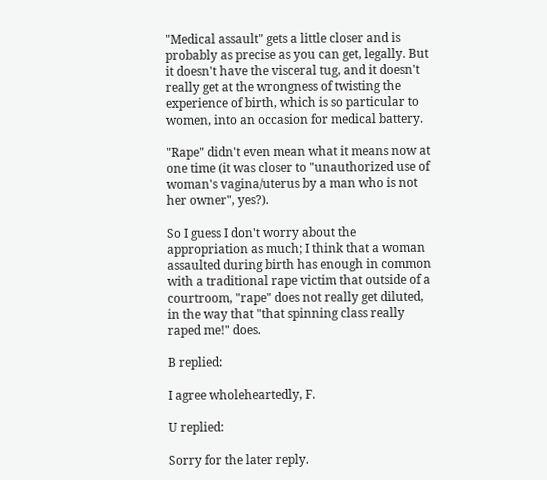"Medical assault" gets a little closer and is probably as precise as you can get, legally. But it doesn't have the visceral tug, and it doesn't really get at the wrongness of twisting the experience of birth, which is so particular to women, into an occasion for medical battery.

"Rape" didn't even mean what it means now at one time (it was closer to "unauthorized use of woman's vagina/uterus by a man who is not her owner", yes?).

So I guess I don't worry about the appropriation as much; I think that a woman assaulted during birth has enough in common with a traditional rape victim that outside of a courtroom, "rape" does not really get diluted, in the way that "that spinning class really raped me!" does.

B replied:

I agree wholeheartedly, F.

U replied:

Sorry for the later reply.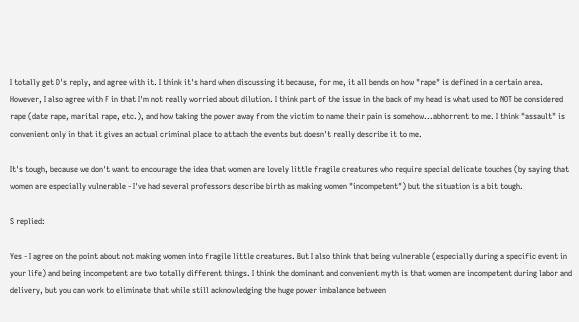I totally get D's reply, and agree with it. I think it's hard when discussing it because, for me, it all bends on how "rape" is defined in a certain area. However, I also agree with F in that I'm not really worried about dilution. I think part of the issue in the back of my head is what used to NOT be considered rape (date rape, marital rape, etc.), and how taking the power away from the victim to name their pain is somehow...abhorrent to me. I think "assault" is convenient only in that it gives an actual criminal place to attach the events but doesn't really describe it to me.

It's tough, because we don't want to encourage the idea that women are lovely little fragile creatures who require special delicate touches (by saying that women are especially vulnerable - I've had several professors describe birth as making women "incompetent") but the situation is a bit tough.

S replied:

Yes - I agree on the point about not making women into fragile little creatures. But I also think that being vulnerable (especially during a specific event in your life) and being incompetent are two totally different things. I think the dominant and convenient myth is that women are incompetent during labor and delivery, but you can work to eliminate that while still acknowledging the huge power imbalance between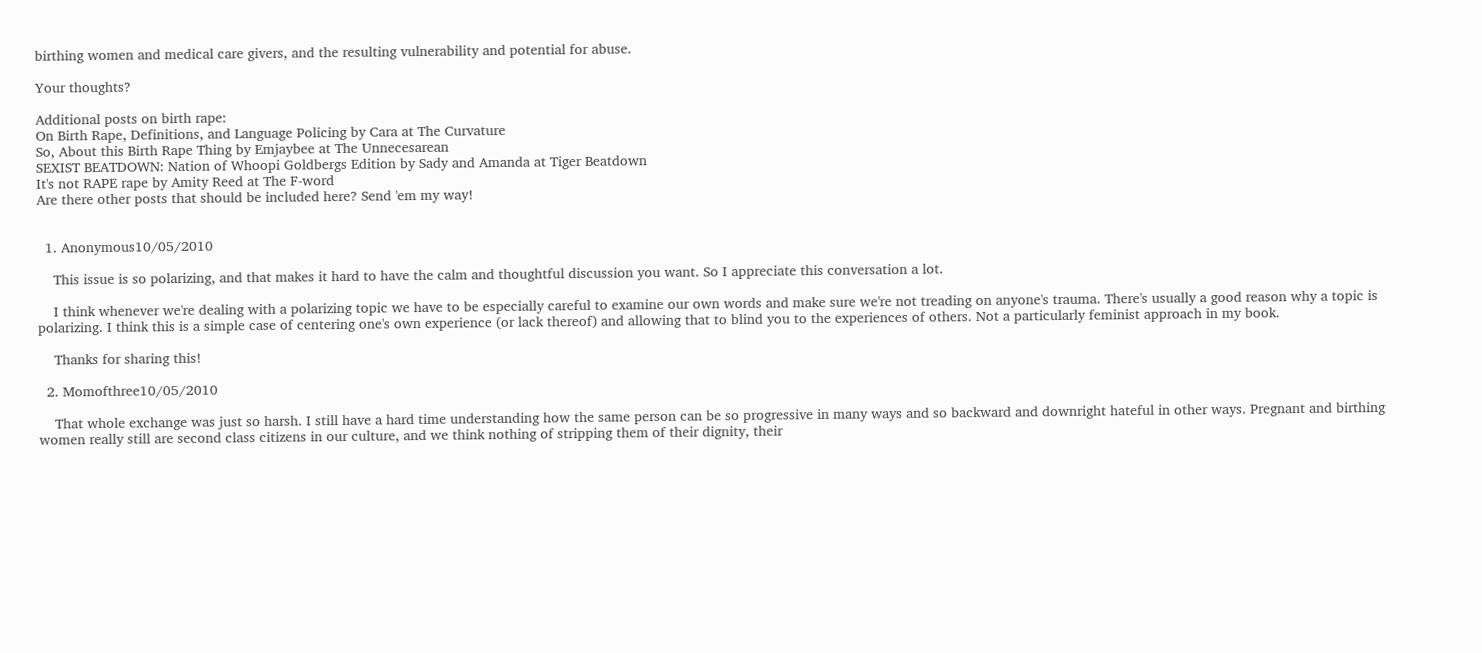birthing women and medical care givers, and the resulting vulnerability and potential for abuse.

Your thoughts?

Additional posts on birth rape:
On Birth Rape, Definitions, and Language Policing by Cara at The Curvature
So, About this Birth Rape Thing by Emjaybee at The Unnecesarean
SEXIST BEATDOWN: Nation of Whoopi Goldbergs Edition by Sady and Amanda at Tiger Beatdown
It's not RAPE rape by Amity Reed at The F-word
Are there other posts that should be included here? Send 'em my way!


  1. Anonymous10/05/2010

    This issue is so polarizing, and that makes it hard to have the calm and thoughtful discussion you want. So I appreciate this conversation a lot.

    I think whenever we're dealing with a polarizing topic we have to be especially careful to examine our own words and make sure we're not treading on anyone's trauma. There's usually a good reason why a topic is polarizing. I think this is a simple case of centering one's own experience (or lack thereof) and allowing that to blind you to the experiences of others. Not a particularly feminist approach in my book.

    Thanks for sharing this!

  2. Momofthree10/05/2010

    That whole exchange was just so harsh. I still have a hard time understanding how the same person can be so progressive in many ways and so backward and downright hateful in other ways. Pregnant and birthing women really still are second class citizens in our culture, and we think nothing of stripping them of their dignity, their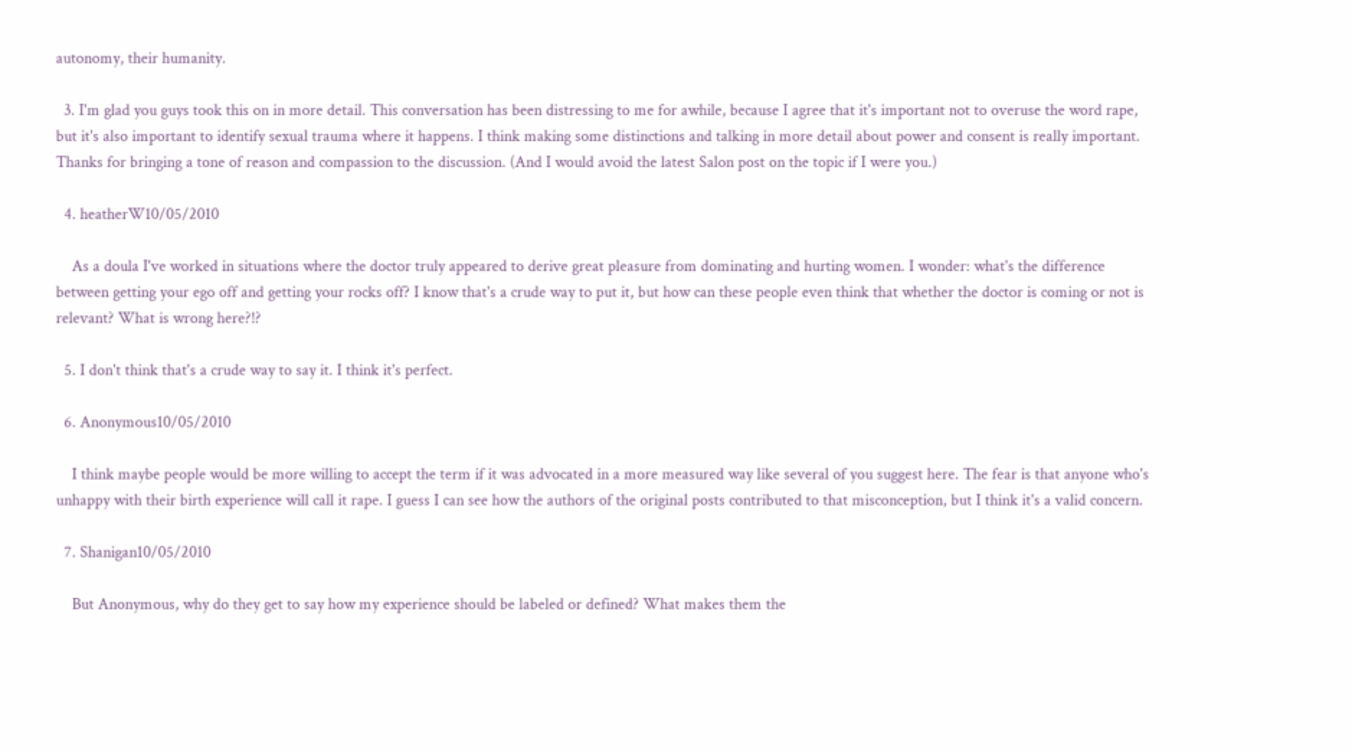autonomy, their humanity.

  3. I'm glad you guys took this on in more detail. This conversation has been distressing to me for awhile, because I agree that it's important not to overuse the word rape, but it's also important to identify sexual trauma where it happens. I think making some distinctions and talking in more detail about power and consent is really important. Thanks for bringing a tone of reason and compassion to the discussion. (And I would avoid the latest Salon post on the topic if I were you.)

  4. heatherW10/05/2010

    As a doula I've worked in situations where the doctor truly appeared to derive great pleasure from dominating and hurting women. I wonder: what's the difference between getting your ego off and getting your rocks off? I know that's a crude way to put it, but how can these people even think that whether the doctor is coming or not is relevant? What is wrong here?!?

  5. I don't think that's a crude way to say it. I think it's perfect.

  6. Anonymous10/05/2010

    I think maybe people would be more willing to accept the term if it was advocated in a more measured way like several of you suggest here. The fear is that anyone who's unhappy with their birth experience will call it rape. I guess I can see how the authors of the original posts contributed to that misconception, but I think it's a valid concern.

  7. Shanigan10/05/2010

    But Anonymous, why do they get to say how my experience should be labeled or defined? What makes them the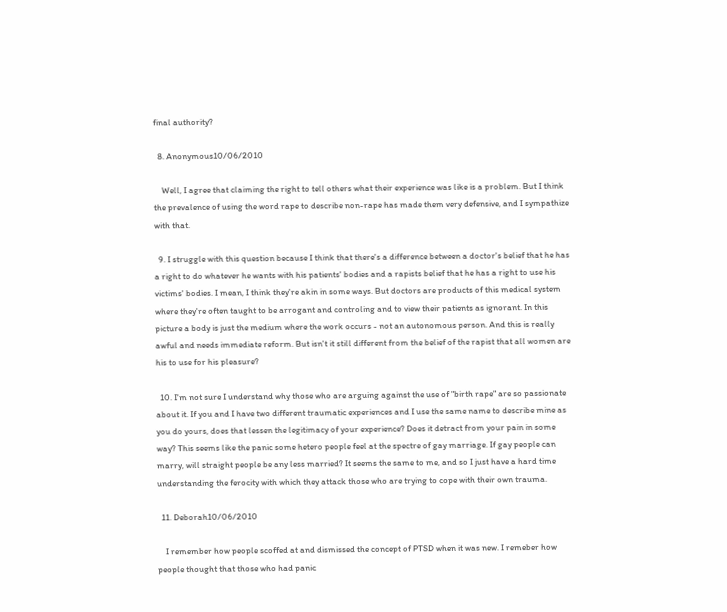final authority?

  8. Anonymous10/06/2010

    Well, I agree that claiming the right to tell others what their experience was like is a problem. But I think the prevalence of using the word rape to describe non-rape has made them very defensive, and I sympathize with that.

  9. I struggle with this question because I think that there's a difference between a doctor's belief that he has a right to do whatever he wants with his patients' bodies and a rapists belief that he has a right to use his victims' bodies. I mean, I think they're akin in some ways. But doctors are products of this medical system where they're often taught to be arrogant and controling and to view their patients as ignorant. In this picture a body is just the medium where the work occurs - not an autonomous person. And this is really awful and needs immediate reform. But isn't it still different from the belief of the rapist that all women are his to use for his pleasure?

  10. I'm not sure I understand why those who are arguing against the use of "birth rape" are so passionate about it. If you and I have two different traumatic experiences and I use the same name to describe mine as you do yours, does that lessen the legitimacy of your experience? Does it detract from your pain in some way? This seems like the panic some hetero people feel at the spectre of gay marriage. If gay people can marry, will straight people be any less married? It seems the same to me, and so I just have a hard time understanding the ferocity with which they attack those who are trying to cope with their own trauma.

  11. Deborah10/06/2010

    I remember how people scoffed at and dismissed the concept of PTSD when it was new. I remeber how people thought that those who had panic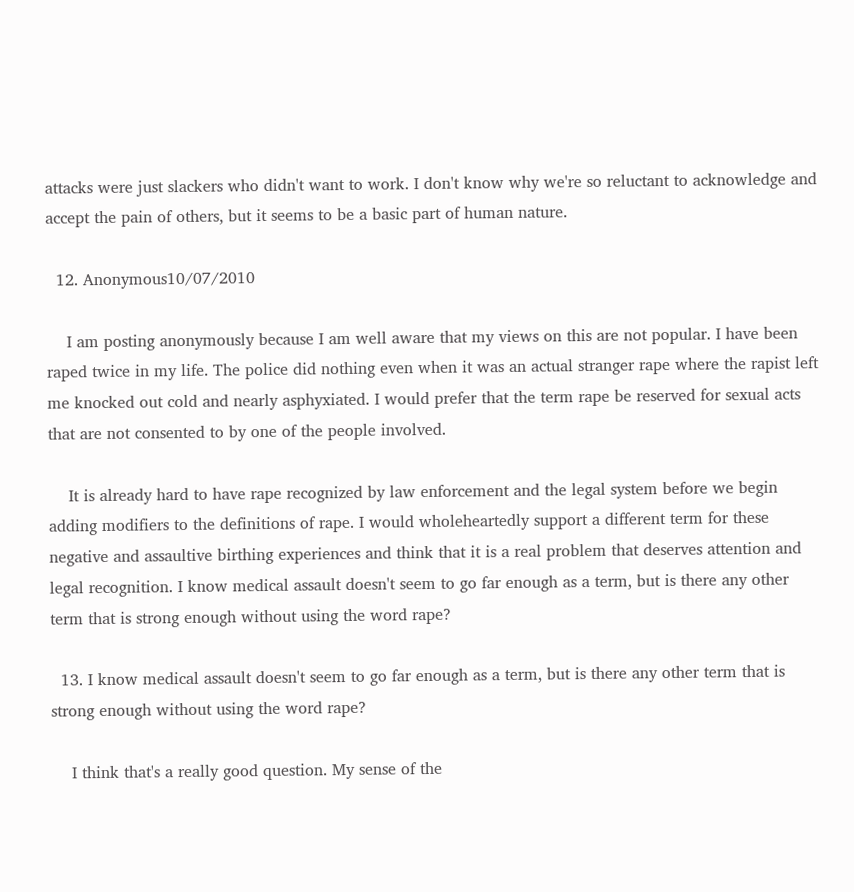attacks were just slackers who didn't want to work. I don't know why we're so reluctant to acknowledge and accept the pain of others, but it seems to be a basic part of human nature.

  12. Anonymous10/07/2010

    I am posting anonymously because I am well aware that my views on this are not popular. I have been raped twice in my life. The police did nothing even when it was an actual stranger rape where the rapist left me knocked out cold and nearly asphyxiated. I would prefer that the term rape be reserved for sexual acts that are not consented to by one of the people involved.

    It is already hard to have rape recognized by law enforcement and the legal system before we begin adding modifiers to the definitions of rape. I would wholeheartedly support a different term for these negative and assaultive birthing experiences and think that it is a real problem that deserves attention and legal recognition. I know medical assault doesn't seem to go far enough as a term, but is there any other term that is strong enough without using the word rape?

  13. I know medical assault doesn't seem to go far enough as a term, but is there any other term that is strong enough without using the word rape?

    I think that's a really good question. My sense of the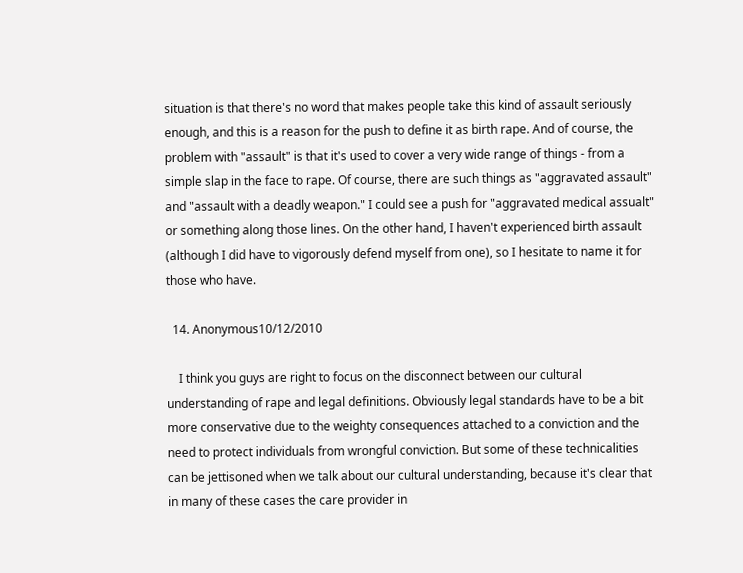situation is that there's no word that makes people take this kind of assault seriously enough, and this is a reason for the push to define it as birth rape. And of course, the problem with "assault" is that it's used to cover a very wide range of things - from a simple slap in the face to rape. Of course, there are such things as "aggravated assault" and "assault with a deadly weapon." I could see a push for "aggravated medical assualt" or something along those lines. On the other hand, I haven't experienced birth assault (although I did have to vigorously defend myself from one), so I hesitate to name it for those who have.

  14. Anonymous10/12/2010

    I think you guys are right to focus on the disconnect between our cultural understanding of rape and legal definitions. Obviously legal standards have to be a bit more conservative due to the weighty consequences attached to a conviction and the need to protect individuals from wrongful conviction. But some of these technicalities can be jettisoned when we talk about our cultural understanding, because it's clear that in many of these cases the care provider in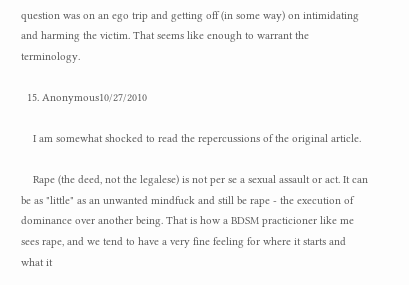question was on an ego trip and getting off (in some way) on intimidating and harming the victim. That seems like enough to warrant the terminology.

  15. Anonymous10/27/2010

    I am somewhat shocked to read the repercussions of the original article.

    Rape (the deed, not the legalese) is not per se a sexual assault or act. It can be as "little" as an unwanted mindfuck and still be rape - the execution of dominance over another being. That is how a BDSM practicioner like me sees rape, and we tend to have a very fine feeling for where it starts and what it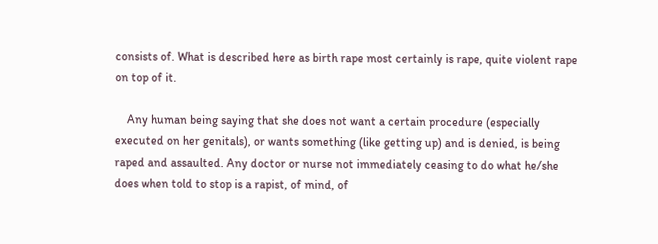consists of. What is described here as birth rape most certainly is rape, quite violent rape on top of it.

    Any human being saying that she does not want a certain procedure (especially executed on her genitals), or wants something (like getting up) and is denied, is being raped and assaulted. Any doctor or nurse not immediately ceasing to do what he/she does when told to stop is a rapist, of mind, of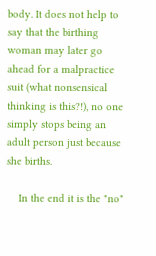body. It does not help to say that the birthing woman may later go ahead for a malpractice suit (what nonsensical thinking is this?!), no one simply stops being an adult person just because she births.

    In the end it is the "no"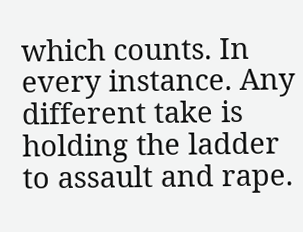which counts. In every instance. Any different take is holding the ladder to assault and rape.